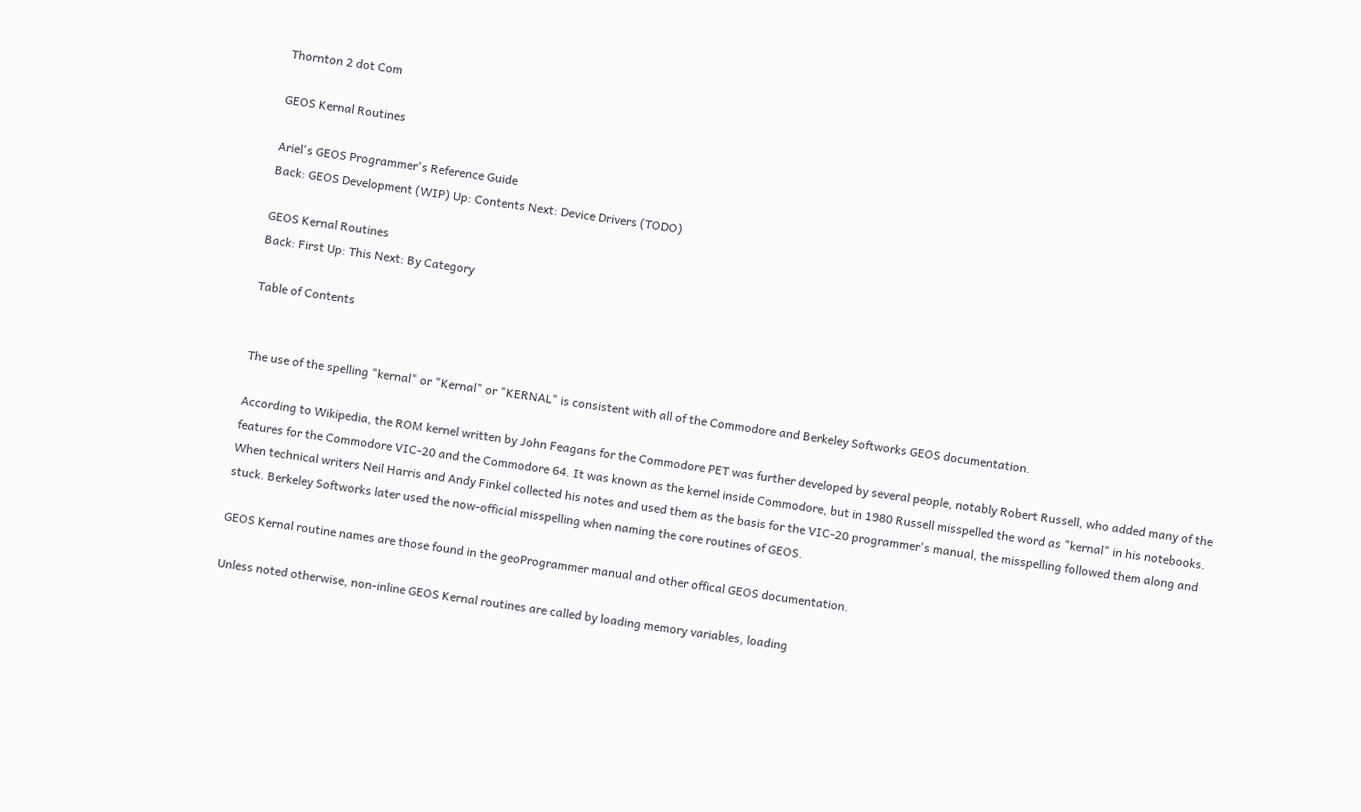Thornton 2 dot Com

GEOS Kernal Routines

Ariel's GEOS Programmer's Reference Guide
Back: GEOS Development (WIP) Up: Contents Next: Device Drivers (TODO)

GEOS Kernal Routines
Back: First Up: This Next: By Category

Table of Contents


The use of the spelling "kernal" or "Kernal" or "KERNAL" is consistent with all of the Commodore and Berkeley Softworks GEOS documentation.

According to Wikipedia, the ROM kernel written by John Feagans for the Commodore PET was further developed by several people, notably Robert Russell, who added many of the features for the Commodore VIC-20 and the Commodore 64. It was known as the kernel inside Commodore, but in 1980 Russell misspelled the word as "kernal" in his notebooks. When technical writers Neil Harris and Andy Finkel collected his notes and used them as the basis for the VIC-20 programmer's manual, the misspelling followed them along and stuck. Berkeley Softworks later used the now-official misspelling when naming the core routines of GEOS.

GEOS Kernal routine names are those found in the geoProgrammer manual and other offical GEOS documentation.

Unless noted otherwise, non-inline GEOS Kernal routines are called by loading memory variables, loading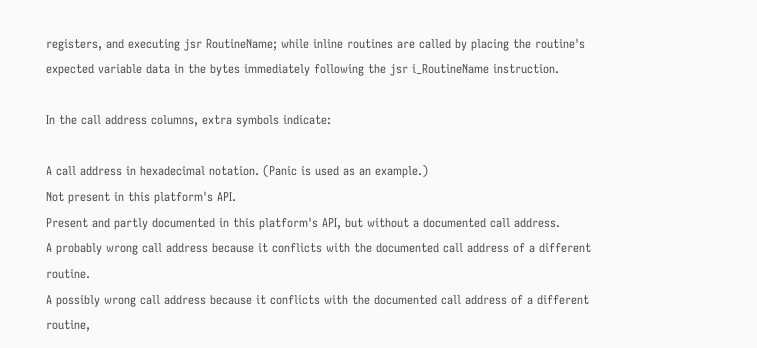registers, and executing jsr RoutineName; while inline routines are called by placing the routine's expected variable data in the bytes immediately following the jsr i_RoutineName instruction.

In the call address columns, extra symbols indicate:

A call address in hexadecimal notation. (Panic is used as an example.)
Not present in this platform's API.
Present and partly documented in this platform's API, but without a documented call address.
A probably wrong call address because it conflicts with the documented call address of a different routine.
A possibly wrong call address because it conflicts with the documented call address of a different routine,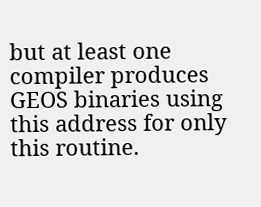but at least one compiler produces GEOS binaries using this address for only this routine.